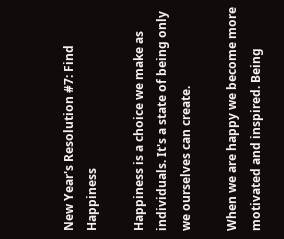New Year's Resolution #7: Find Happiness

Happiness is a choice we make as individuals. It's a state of being only we ourselves can create.

When we are happy we become more motivated and inspired. Being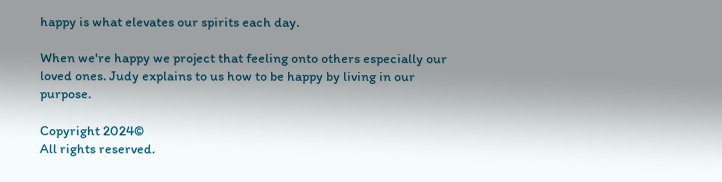happy is what elevates our spirits each day.

When we're happy we project that feeling onto others especially our loved ones. Judy explains to us how to be happy by living in our purpose.

Copyright 2024©
All rights reserved.